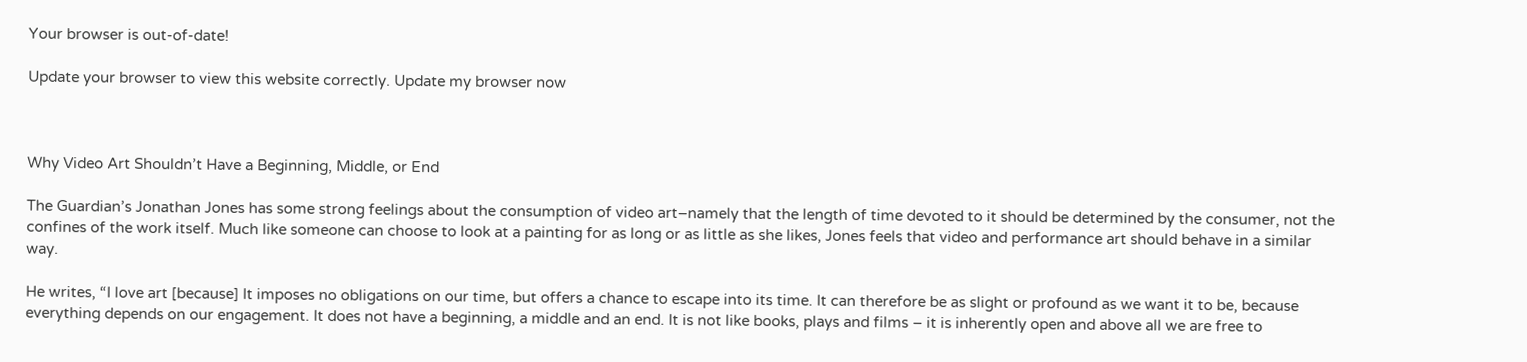Your browser is out-of-date!

Update your browser to view this website correctly. Update my browser now



Why Video Art Shouldn’t Have a Beginning, Middle, or End

The Guardian’s Jonathan Jones has some strong feelings about the consumption of video art–namely that the length of time devoted to it should be determined by the consumer, not the confines of the work itself. Much like someone can choose to look at a painting for as long or as little as she likes, Jones feels that video and performance art should behave in a similar way.

He writes, “I love art [because] It imposes no obligations on our time, but offers a chance to escape into its time. It can therefore be as slight or profound as we want it to be, because everything depends on our engagement. It does not have a beginning, a middle and an end. It is not like books, plays and films – it is inherently open and above all we are free to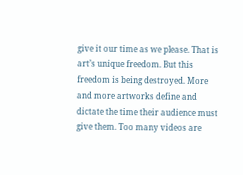give it our time as we please. That is art’s unique freedom. But this freedom is being destroyed. More and more artworks define and dictate the time their audience must give them. Too many videos are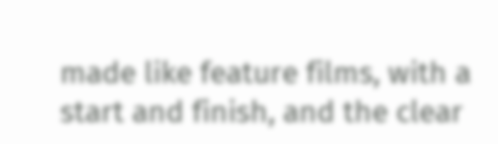made like feature films, with a start and finish, and the clear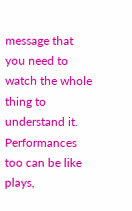message that you need to watch the whole thing to understand it. Performances too can be like plays,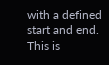with a defined start and end. This is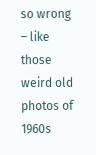so wrong – like those weird old photos of 1960s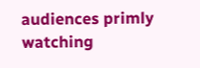audiences primly watching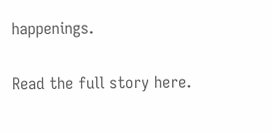happenings.

Read the full story here.